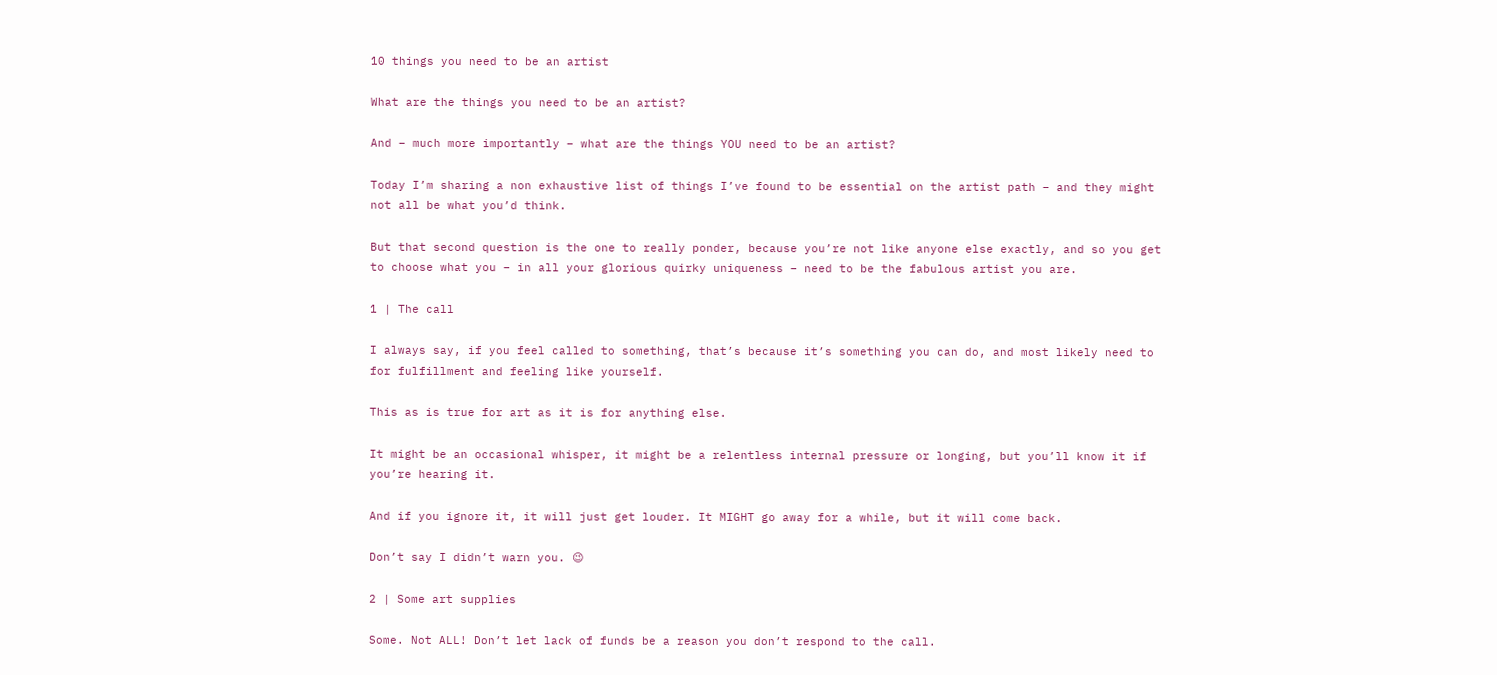10 things you need to be an artist

What are the things you need to be an artist?

And – much more importantly – what are the things YOU need to be an artist?

Today I’m sharing a non exhaustive list of things I’ve found to be essential on the artist path – and they might not all be what you’d think.

But that second question is the one to really ponder, because you’re not like anyone else exactly, and so you get to choose what you – in all your glorious quirky uniqueness – need to be the fabulous artist you are.

1 | The call

I always say, if you feel called to something, that’s because it’s something you can do, and most likely need to for fulfillment and feeling like yourself.

This as is true for art as it is for anything else.

It might be an occasional whisper, it might be a relentless internal pressure or longing, but you’ll know it if you’re hearing it.

And if you ignore it, it will just get louder. It MIGHT go away for a while, but it will come back.

Don’t say I didn’t warn you. 😉

2 | Some art supplies

Some. Not ALL! Don’t let lack of funds be a reason you don’t respond to the call.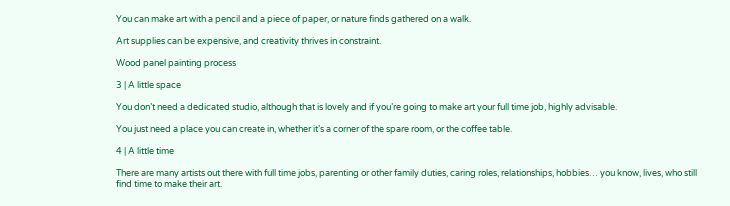You can make art with a pencil and a piece of paper, or nature finds gathered on a walk.

Art supplies can be expensive, and creativity thrives in constraint.

Wood panel painting process

3 | A little space

You don’t need a dedicated studio, although that is lovely and if you’re going to make art your full time job, highly advisable.

You just need a place you can create in, whether it’s a corner of the spare room, or the coffee table.

4 | A little time

There are many artists out there with full time jobs, parenting or other family duties, caring roles, relationships, hobbies… you know, lives, who still find time to make their art.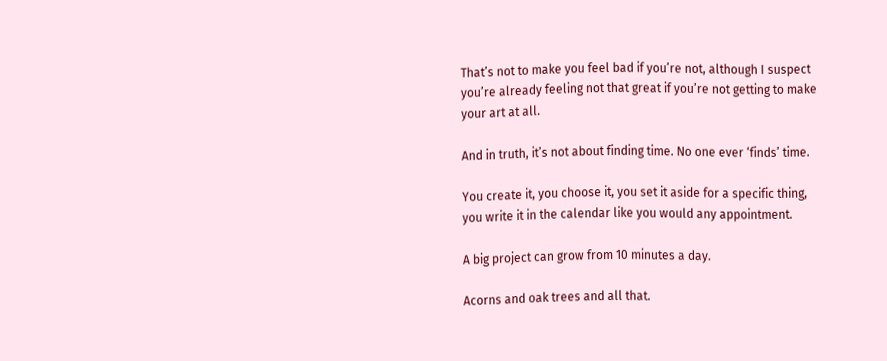That’s not to make you feel bad if you’re not, although I suspect you’re already feeling not that great if you’re not getting to make your art at all.

And in truth, it’s not about finding time. No one ever ‘finds’ time.

You create it, you choose it, you set it aside for a specific thing, you write it in the calendar like you would any appointment.

A big project can grow from 10 minutes a day.

Acorns and oak trees and all that.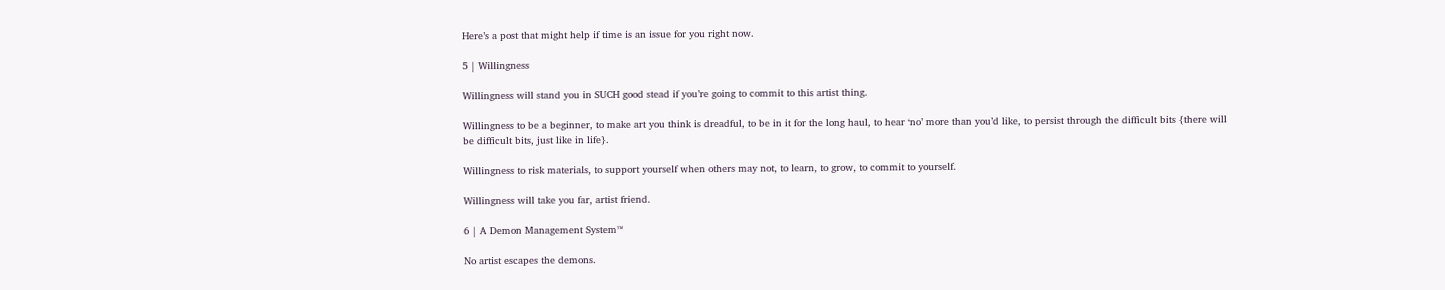Here’s a post that might help if time is an issue for you right now.

5 | Willingness

Willingness will stand you in SUCH good stead if you’re going to commit to this artist thing.

Willingness to be a beginner, to make art you think is dreadful, to be in it for the long haul, to hear ‘no’ more than you’d like, to persist through the difficult bits {there will be difficult bits, just like in life}.

Willingness to risk materials, to support yourself when others may not, to learn, to grow, to commit to yourself.

Willingness will take you far, artist friend.

6 | A Demon Management System™

No artist escapes the demons.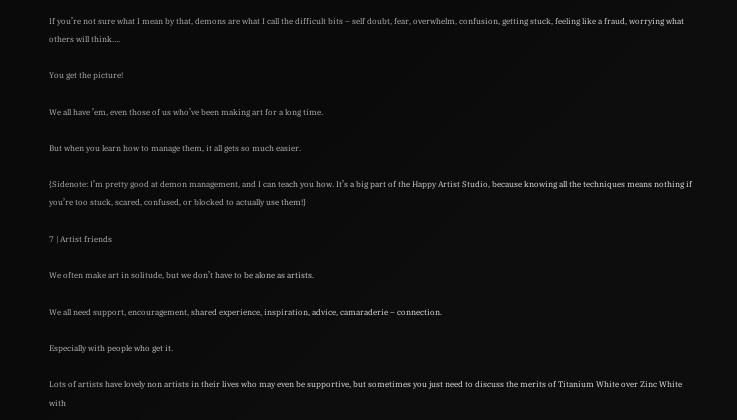If you’re not sure what I mean by that, demons are what I call the difficult bits – self doubt, fear, overwhelm, confusion, getting stuck, feeling like a fraud, worrying what others will think….

You get the picture!

We all have ’em, even those of us who’ve been making art for a long time.

But when you learn how to manage them, it all gets so much easier.

{Sidenote: I’m pretty good at demon management, and I can teach you how. It’s a big part of the Happy Artist Studio, because knowing all the techniques means nothing if you’re too stuck, scared, confused, or blocked to actually use them!}

7 | Artist friends

We often make art in solitude, but we don’t have to be alone as artists.

We all need support, encouragement, shared experience, inspiration, advice, camaraderie – connection.

Especially with people who get it.

Lots of artists have lovely non artists in their lives who may even be supportive, but sometimes you just need to discuss the merits of Titanium White over Zinc White with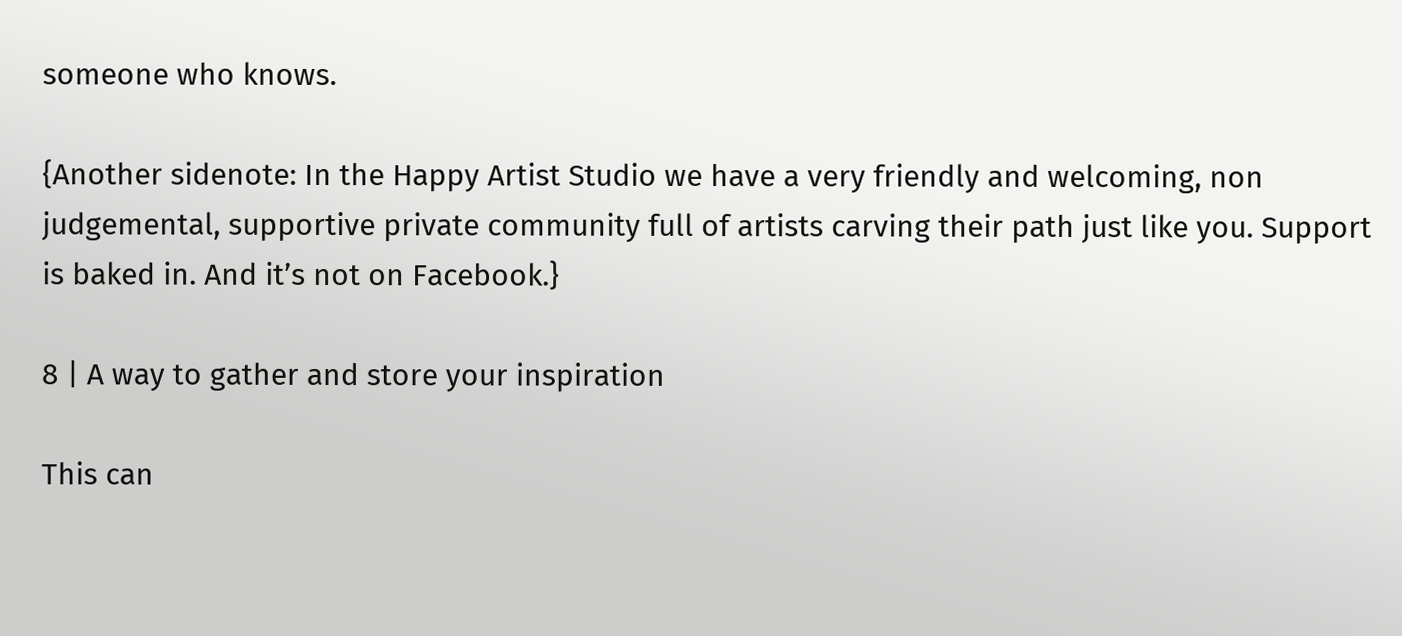someone who knows.

{Another sidenote: In the Happy Artist Studio we have a very friendly and welcoming, non judgemental, supportive private community full of artists carving their path just like you. Support is baked in. And it’s not on Facebook.}

8 | A way to gather and store your inspiration

This can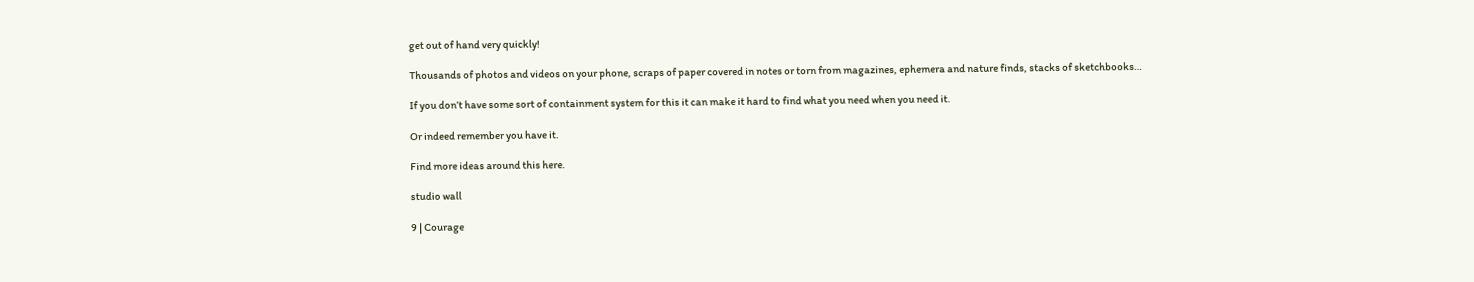get out of hand very quickly!

Thousands of photos and videos on your phone, scraps of paper covered in notes or torn from magazines, ephemera and nature finds, stacks of sketchbooks…

If you don’t have some sort of containment system for this it can make it hard to find what you need when you need it.

Or indeed remember you have it.

Find more ideas around this here.

studio wall

9 | Courage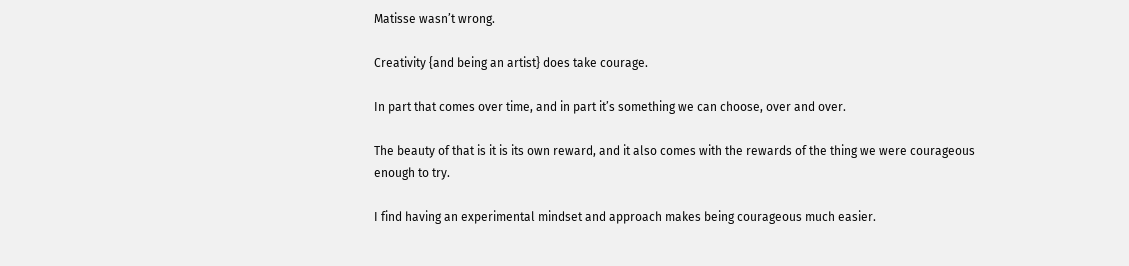Matisse wasn’t wrong.

Creativity {and being an artist} does take courage.

In part that comes over time, and in part it’s something we can choose, over and over.

The beauty of that is it is its own reward, and it also comes with the rewards of the thing we were courageous enough to try.

I find having an experimental mindset and approach makes being courageous much easier.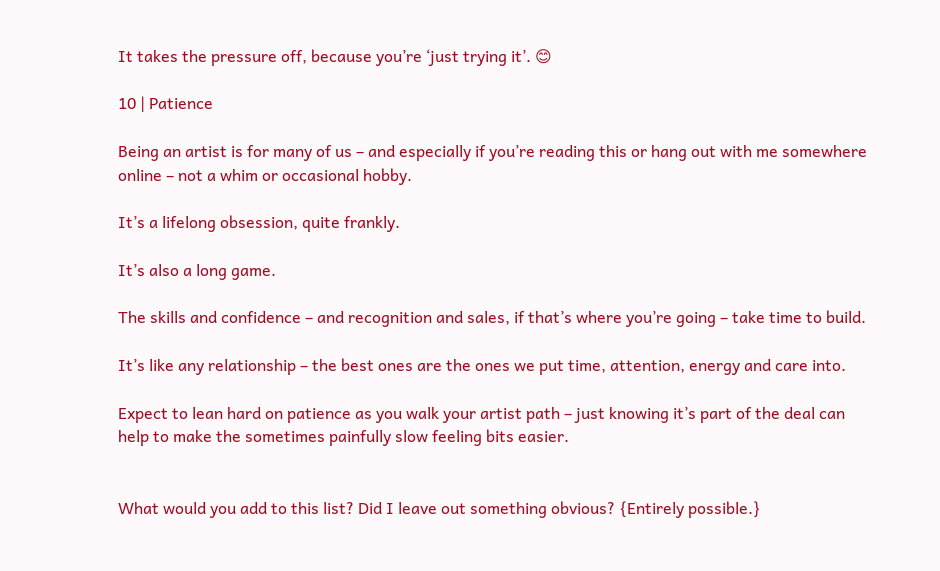It takes the pressure off, because you’re ‘just trying it’. 😊

10 | Patience

Being an artist is for many of us – and especially if you’re reading this or hang out with me somewhere online – not a whim or occasional hobby.

It’s a lifelong obsession, quite frankly.

It’s also a long game.

The skills and confidence – and recognition and sales, if that’s where you’re going – take time to build.

It’s like any relationship – the best ones are the ones we put time, attention, energy and care into.

Expect to lean hard on patience as you walk your artist path – just knowing it’s part of the deal can help to make the sometimes painfully slow feeling bits easier.


What would you add to this list? Did I leave out something obvious? {Entirely possible.}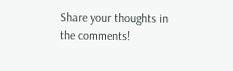Share your thoughts in the comments!